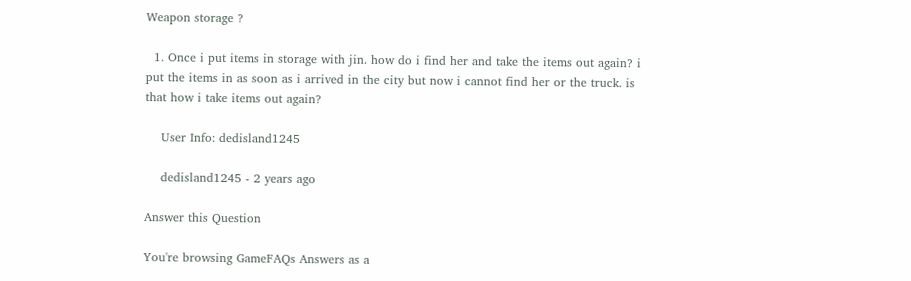Weapon storage ?

  1. Once i put items in storage with jin. how do i find her and take the items out again? i put the items in as soon as i arrived in the city but now i cannot find her or the truck. is that how i take items out again?

    User Info: dedisland1245

    dedisland1245 - 2 years ago

Answer this Question

You're browsing GameFAQs Answers as a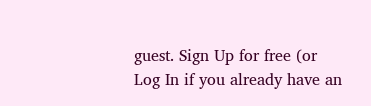guest. Sign Up for free (or Log In if you already have an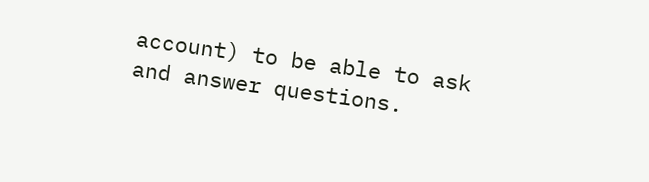account) to be able to ask and answer questions.